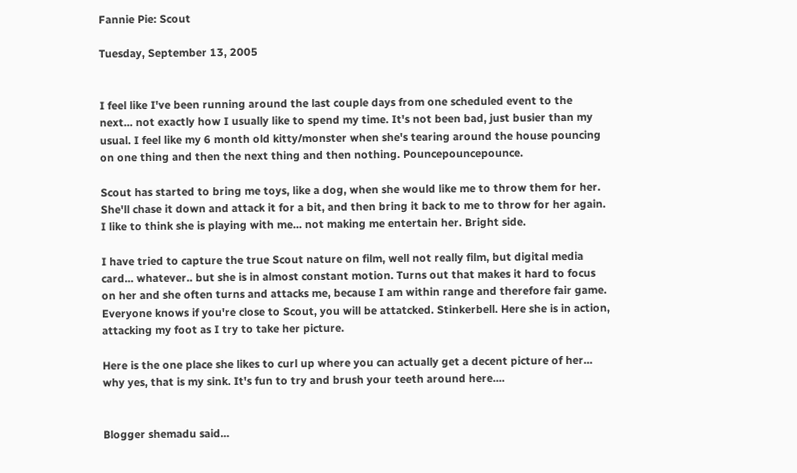Fannie Pie: Scout

Tuesday, September 13, 2005


I feel like I've been running around the last couple days from one scheduled event to the next... not exactly how I usually like to spend my time. It's not been bad, just busier than my usual. I feel like my 6 month old kitty/monster when she's tearing around the house pouncing on one thing and then the next thing and then nothing. Pouncepouncepounce.

Scout has started to bring me toys, like a dog, when she would like me to throw them for her. She'll chase it down and attack it for a bit, and then bring it back to me to throw for her again. I like to think she is playing with me... not making me entertain her. Bright side.

I have tried to capture the true Scout nature on film, well not really film, but digital media card... whatever.. but she is in almost constant motion. Turns out that makes it hard to focus on her and she often turns and attacks me, because I am within range and therefore fair game. Everyone knows if you're close to Scout, you will be attatcked. Stinkerbell. Here she is in action, attacking my foot as I try to take her picture.

Here is the one place she likes to curl up where you can actually get a decent picture of her... why yes, that is my sink. It's fun to try and brush your teeth around here....


Blogger shemadu said...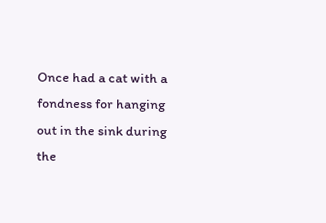Once had a cat with a fondness for hanging out in the sink during the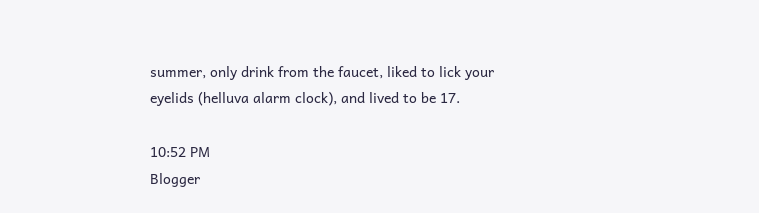summer, only drink from the faucet, liked to lick your eyelids (helluva alarm clock), and lived to be 17.

10:52 PM
Blogger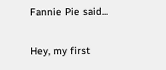Fannie Pie said...

Hey, my first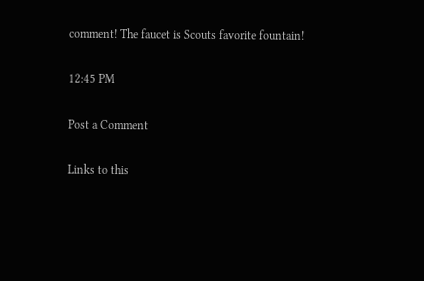comment! The faucet is Scouts favorite fountain!

12:45 PM

Post a Comment

Links to this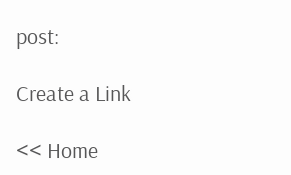post:

Create a Link

<< Home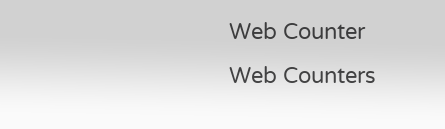Web Counter
Web Counters